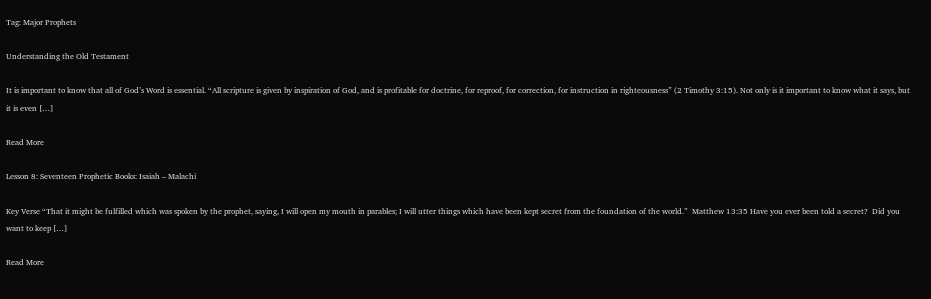Tag: Major Prophets

Understanding the Old Testament

It is important to know that all of God’s Word is essential. “All scripture is given by inspiration of God, and is profitable for doctrine, for reproof, for correction, for instruction in righteousness” (2 Timothy 3:15). Not only is it important to know what it says, but it is even […]

Read More

Lesson 8: Seventeen Prophetic Books: Isaiah – Malachi

Key Verse “That it might be fulfilled which was spoken by the prophet, saying, I will open my mouth in parables; I will utter things which have been kept secret from the foundation of the world.”  Matthew 13:35 Have you ever been told a secret?  Did you want to keep […]

Read More